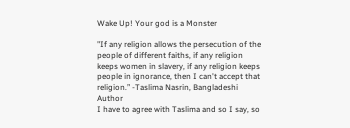Wake Up! Your god is a Monster

"If any religion allows the persecution of the people of different faiths, if any religion keeps women in slavery, if any religion keeps people in ignorance, then I can't accept that religion.” -Taslima Nasrin, Bangladeshi Author
I have to agree with Taslima and so I say, so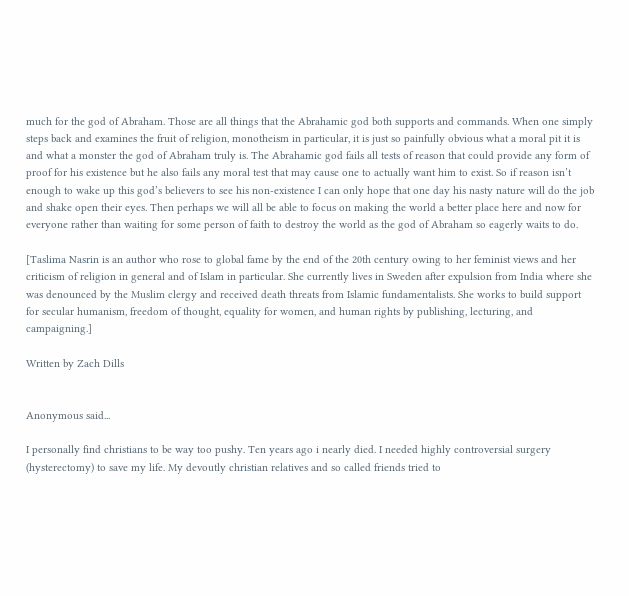much for the god of Abraham. Those are all things that the Abrahamic god both supports and commands. When one simply steps back and examines the fruit of religion, monotheism in particular, it is just so painfully obvious what a moral pit it is and what a monster the god of Abraham truly is. The Abrahamic god fails all tests of reason that could provide any form of proof for his existence but he also fails any moral test that may cause one to actually want him to exist. So if reason isn’t enough to wake up this god’s believers to see his non-existence I can only hope that one day his nasty nature will do the job and shake open their eyes. Then perhaps we will all be able to focus on making the world a better place here and now for everyone rather than waiting for some person of faith to destroy the world as the god of Abraham so eagerly waits to do.

[Taslima Nasrin is an author who rose to global fame by the end of the 20th century owing to her feminist views and her criticism of religion in general and of Islam in particular. She currently lives in Sweden after expulsion from India where she was denounced by the Muslim clergy and received death threats from Islamic fundamentalists. She works to build support for secular humanism, freedom of thought, equality for women, and human rights by publishing, lecturing, and campaigning.]

Written by Zach Dills


Anonymous said...

I personally find christians to be way too pushy. Ten years ago i nearly died. I needed highly controversial surgery (hysterectomy) to save my life. My devoutly christian relatives and so called friends tried to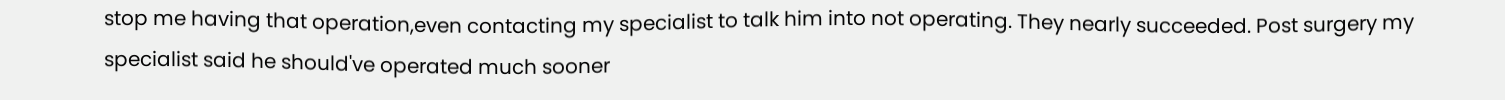stop me having that operation,even contacting my specialist to talk him into not operating. They nearly succeeded. Post surgery my specialist said he should've operated much sooner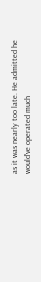as it was nearly too late. He admitted he would've operated much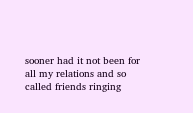sooner had it not been for all my relations and so called friends ringing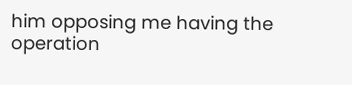him opposing me having the operation